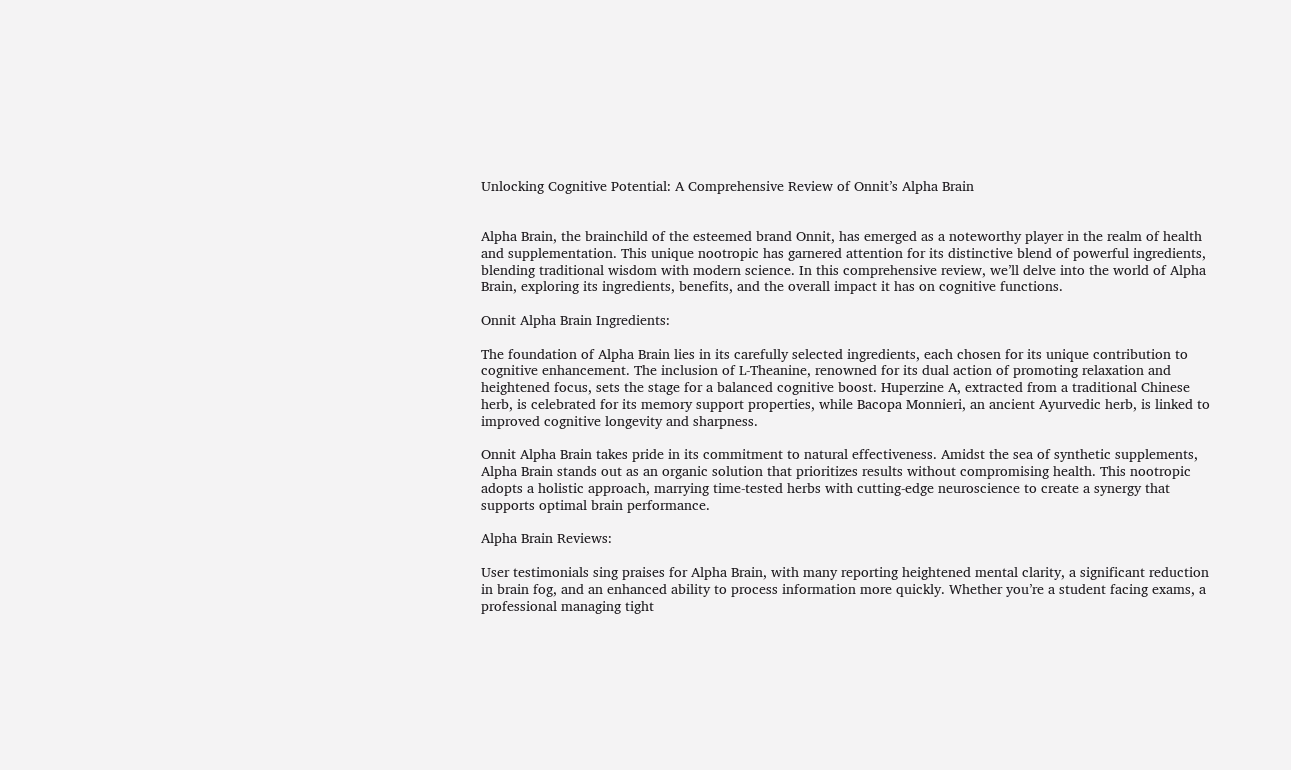Unlocking Cognitive Potential: A Comprehensive Review of Onnit’s Alpha Brain


Alpha Brain, the brainchild of the esteemed brand Onnit, has emerged as a noteworthy player in the realm of health and supplementation. This unique nootropic has garnered attention for its distinctive blend of powerful ingredients, blending traditional wisdom with modern science. In this comprehensive review, we’ll delve into the world of Alpha Brain, exploring its ingredients, benefits, and the overall impact it has on cognitive functions.

Onnit Alpha Brain Ingredients:

The foundation of Alpha Brain lies in its carefully selected ingredients, each chosen for its unique contribution to cognitive enhancement. The inclusion of L-Theanine, renowned for its dual action of promoting relaxation and heightened focus, sets the stage for a balanced cognitive boost. Huperzine A, extracted from a traditional Chinese herb, is celebrated for its memory support properties, while Bacopa Monnieri, an ancient Ayurvedic herb, is linked to improved cognitive longevity and sharpness.

Onnit Alpha Brain takes pride in its commitment to natural effectiveness. Amidst the sea of synthetic supplements, Alpha Brain stands out as an organic solution that prioritizes results without compromising health. This nootropic adopts a holistic approach, marrying time-tested herbs with cutting-edge neuroscience to create a synergy that supports optimal brain performance.

Alpha Brain Reviews:

User testimonials sing praises for Alpha Brain, with many reporting heightened mental clarity, a significant reduction in brain fog, and an enhanced ability to process information more quickly. Whether you’re a student facing exams, a professional managing tight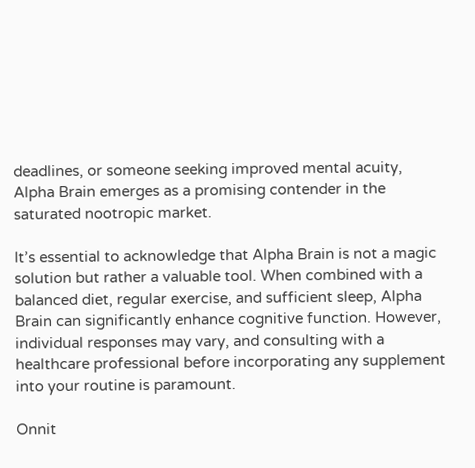deadlines, or someone seeking improved mental acuity, Alpha Brain emerges as a promising contender in the saturated nootropic market.

It’s essential to acknowledge that Alpha Brain is not a magic solution but rather a valuable tool. When combined with a balanced diet, regular exercise, and sufficient sleep, Alpha Brain can significantly enhance cognitive function. However, individual responses may vary, and consulting with a healthcare professional before incorporating any supplement into your routine is paramount.

Onnit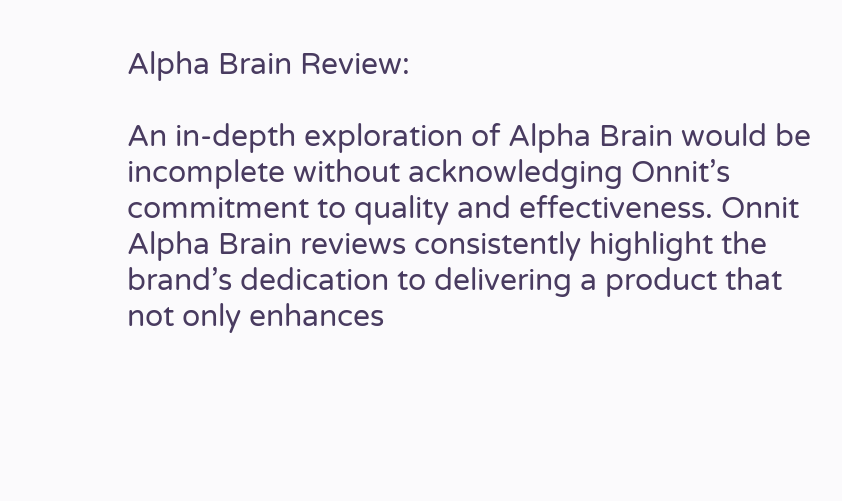Alpha Brain Review:

An in-depth exploration of Alpha Brain would be incomplete without acknowledging Onnit’s commitment to quality and effectiveness. Onnit Alpha Brain reviews consistently highlight the brand’s dedication to delivering a product that not only enhances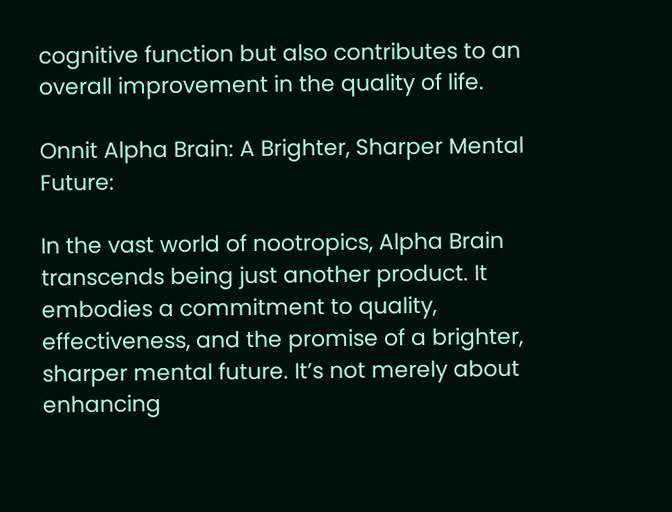cognitive function but also contributes to an overall improvement in the quality of life.

Onnit Alpha Brain: A Brighter, Sharper Mental Future:

In the vast world of nootropics, Alpha Brain transcends being just another product. It embodies a commitment to quality, effectiveness, and the promise of a brighter, sharper mental future. It’s not merely about enhancing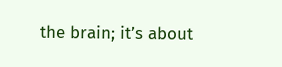the brain; it’s about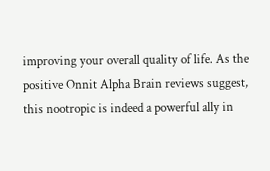improving your overall quality of life. As the positive Onnit Alpha Brain reviews suggest, this nootropic is indeed a powerful ally in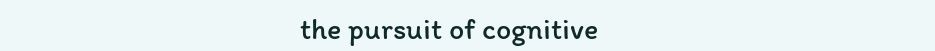the pursuit of cognitive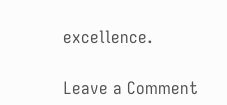excellence.

Leave a Comment